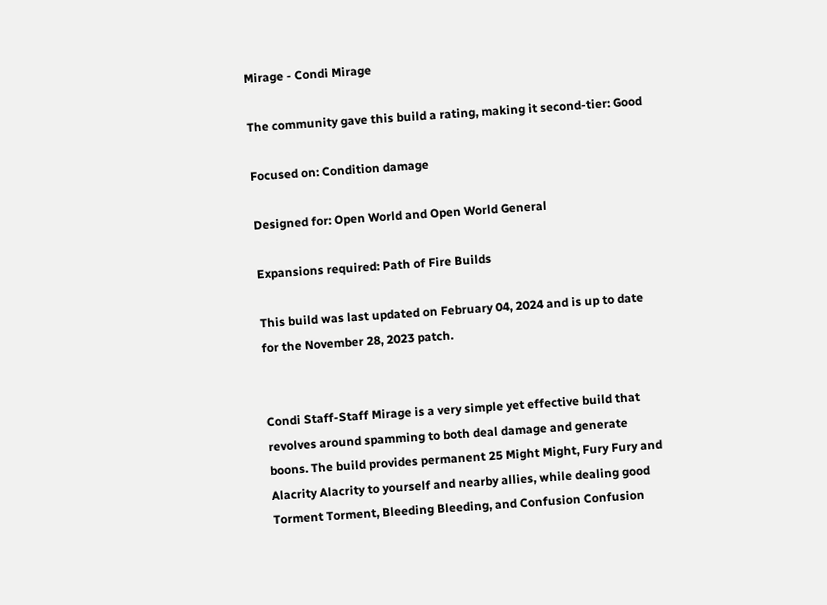Mirage - Condi Mirage

The community gave this build a rating, making it second-tier: Good

Focused on: Condition damage

Designed for: Open World and Open World General

Expansions required: Path of Fire Builds

This build was last updated on February 04, 2024 and is up to date for the November 28, 2023 patch.


Condi Staff-Staff Mirage is a very simple yet effective build that revolves around spamming to both deal damage and generate boons. The build provides permanent 25 Might Might, Fury Fury and Alacrity Alacrity to yourself and nearby allies, while dealing good Torment Torment, Bleeding Bleeding, and Confusion Confusion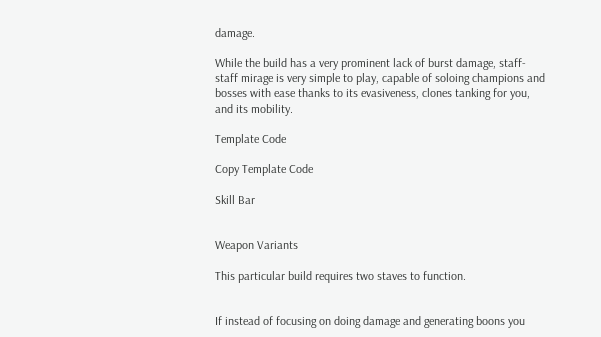damage.

While the build has a very prominent lack of burst damage, staff-staff mirage is very simple to play, capable of soloing champions and bosses with ease thanks to its evasiveness, clones tanking for you, and its mobility.

Template Code

Copy Template Code

Skill Bar


Weapon Variants

This particular build requires two staves to function.


If instead of focusing on doing damage and generating boons you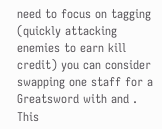need to focus on tagging (quickly attacking enemies to earn kill credit) you can consider swapping one staff for a Greatsword with and . This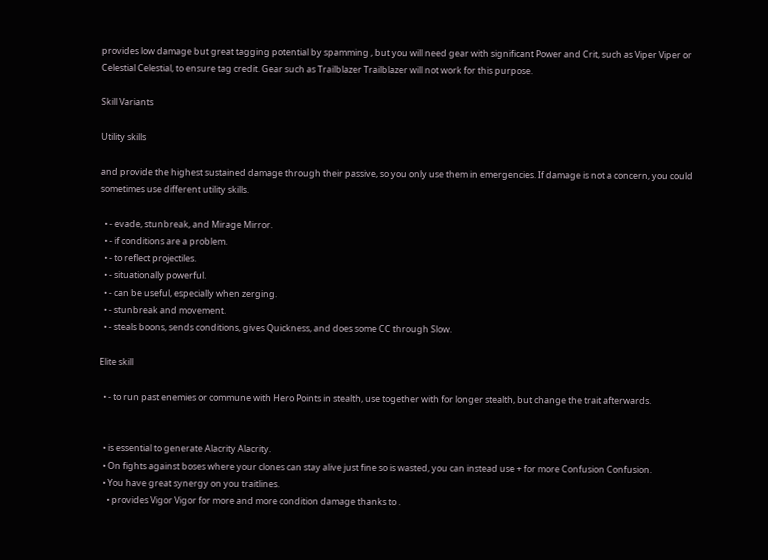provides low damage but great tagging potential by spamming , but you will need gear with significant Power and Crit, such as Viper Viper or Celestial Celestial, to ensure tag credit. Gear such as Trailblazer Trailblazer will not work for this purpose.

Skill Variants

Utility skills

and provide the highest sustained damage through their passive, so you only use them in emergencies. If damage is not a concern, you could sometimes use different utility skills.

  • - evade, stunbreak, and Mirage Mirror.
  • - if conditions are a problem.
  • - to reflect projectiles.
  • - situationally powerful.
  • - can be useful, especially when zerging.
  • - stunbreak and movement.
  • - steals boons, sends conditions, gives Quickness, and does some CC through Slow.

Elite skill

  • - to run past enemies or commune with Hero Points in stealth, use together with for longer stealth, but change the trait afterwards.


  • is essential to generate Alacrity Alacrity.
  • On fights against boses where your clones can stay alive just fine so is wasted, you can instead use + for more Confusion Confusion.
  • You have great synergy on you traitlines.
    • provides Vigor Vigor for more and more condition damage thanks to .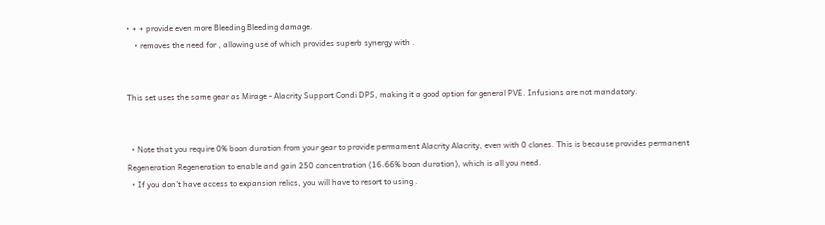• + + provide even more Bleeding Bleeding damage.
    • removes the need for , allowing use of which provides superb synergy with .


This set uses the same gear as Mirage - Alacrity Support Condi DPS, making it a good option for general PVE. Infusions are not mandatory.


  • Note that you require 0% boon duration from your gear to provide permament Alacrity Alacrity, even with 0 clones. This is because provides permanent Regeneration Regeneration to enable and gain 250 concentration (16.66% boon duration), which is all you need.
  • If you don't have access to expansion relics, you will have to resort to using .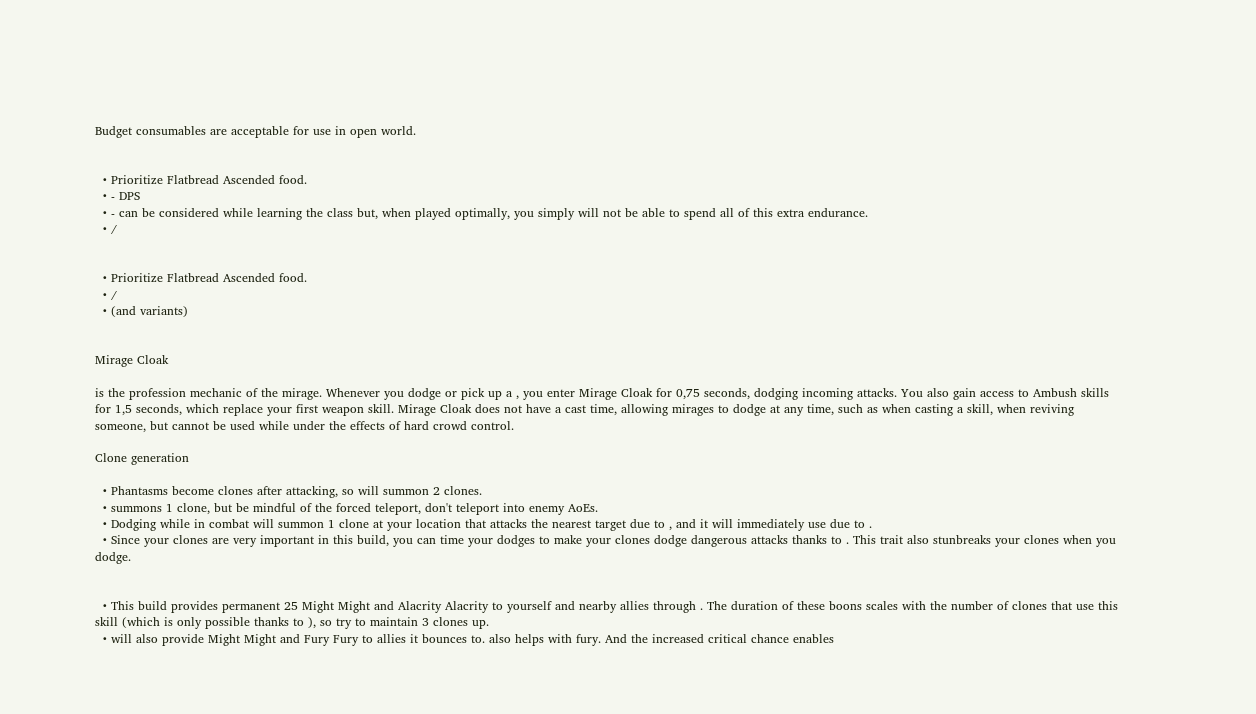Budget consumables are acceptable for use in open world.


  • Prioritize Flatbread Ascended food.
  • - DPS
  • - can be considered while learning the class but, when played optimally, you simply will not be able to spend all of this extra endurance.
  • /


  • Prioritize Flatbread Ascended food.
  • /
  • (and variants)


Mirage Cloak

is the profession mechanic of the mirage. Whenever you dodge or pick up a , you enter Mirage Cloak for 0,75 seconds, dodging incoming attacks. You also gain access to Ambush skills for 1,5 seconds, which replace your first weapon skill. Mirage Cloak does not have a cast time, allowing mirages to dodge at any time, such as when casting a skill, when reviving someone, but cannot be used while under the effects of hard crowd control.

Clone generation

  • Phantasms become clones after attacking, so will summon 2 clones.
  • summons 1 clone, but be mindful of the forced teleport, don't teleport into enemy AoEs.
  • Dodging while in combat will summon 1 clone at your location that attacks the nearest target due to , and it will immediately use due to .
  • Since your clones are very important in this build, you can time your dodges to make your clones dodge dangerous attacks thanks to . This trait also stunbreaks your clones when you dodge.


  • This build provides permanent 25 Might Might and Alacrity Alacrity to yourself and nearby allies through . The duration of these boons scales with the number of clones that use this skill (which is only possible thanks to ), so try to maintain 3 clones up.
  • will also provide Might Might and Fury Fury to allies it bounces to. also helps with fury. And the increased critical chance enables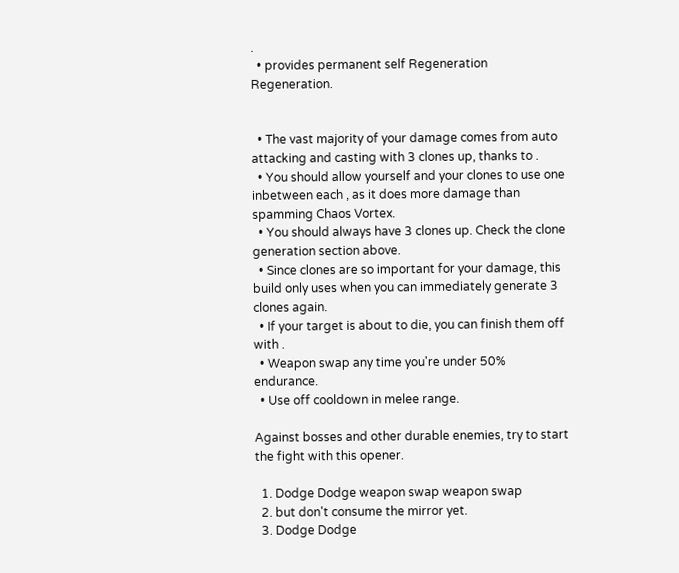.
  • provides permanent self Regeneration Regeneration.


  • The vast majority of your damage comes from auto attacking and casting with 3 clones up, thanks to .
  • You should allow yourself and your clones to use one inbetween each , as it does more damage than spamming Chaos Vortex.
  • You should always have 3 clones up. Check the clone generation section above.
  • Since clones are so important for your damage, this build only uses when you can immediately generate 3 clones again.
  • If your target is about to die, you can finish them off with .
  • Weapon swap any time you're under 50% endurance.
  • Use off cooldown in melee range.

Against bosses and other durable enemies, try to start the fight with this opener.

  1. Dodge Dodge weapon swap weapon swap
  2. but don't consume the mirror yet.
  3. Dodge Dodge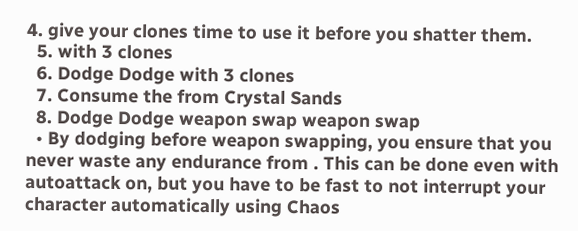4. give your clones time to use it before you shatter them.
  5. with 3 clones
  6. Dodge Dodge with 3 clones
  7. Consume the from Crystal Sands
  8. Dodge Dodge weapon swap weapon swap
  • By dodging before weapon swapping, you ensure that you never waste any endurance from . This can be done even with autoattack on, but you have to be fast to not interrupt your character automatically using Chaos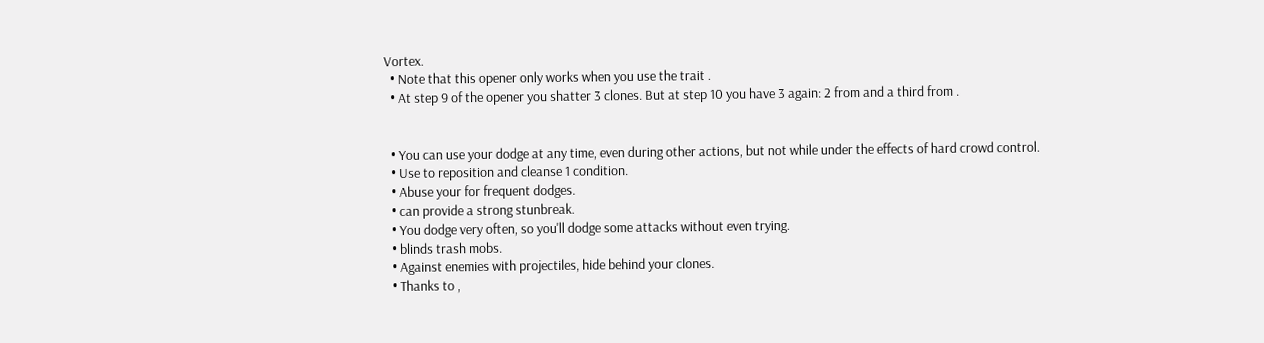Vortex.
  • Note that this opener only works when you use the trait .
  • At step 9 of the opener you shatter 3 clones. But at step 10 you have 3 again: 2 from and a third from .


  • You can use your dodge at any time, even during other actions, but not while under the effects of hard crowd control.
  • Use to reposition and cleanse 1 condition.
  • Abuse your for frequent dodges.
  • can provide a strong stunbreak.
  • You dodge very often, so you'll dodge some attacks without even trying.
  • blinds trash mobs.
  • Against enemies with projectiles, hide behind your clones.
  • Thanks to ,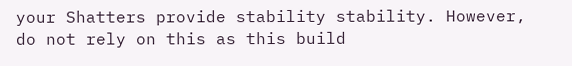your Shatters provide stability stability. However, do not rely on this as this build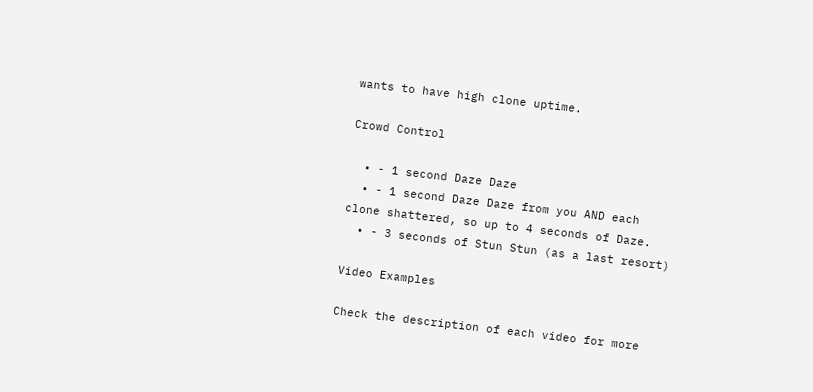wants to have high clone uptime.

Crowd Control

  • - 1 second Daze Daze
  • - 1 second Daze Daze from you AND each clone shattered, so up to 4 seconds of Daze.
  • - 3 seconds of Stun Stun (as a last resort)

Video Examples

Check the description of each video for more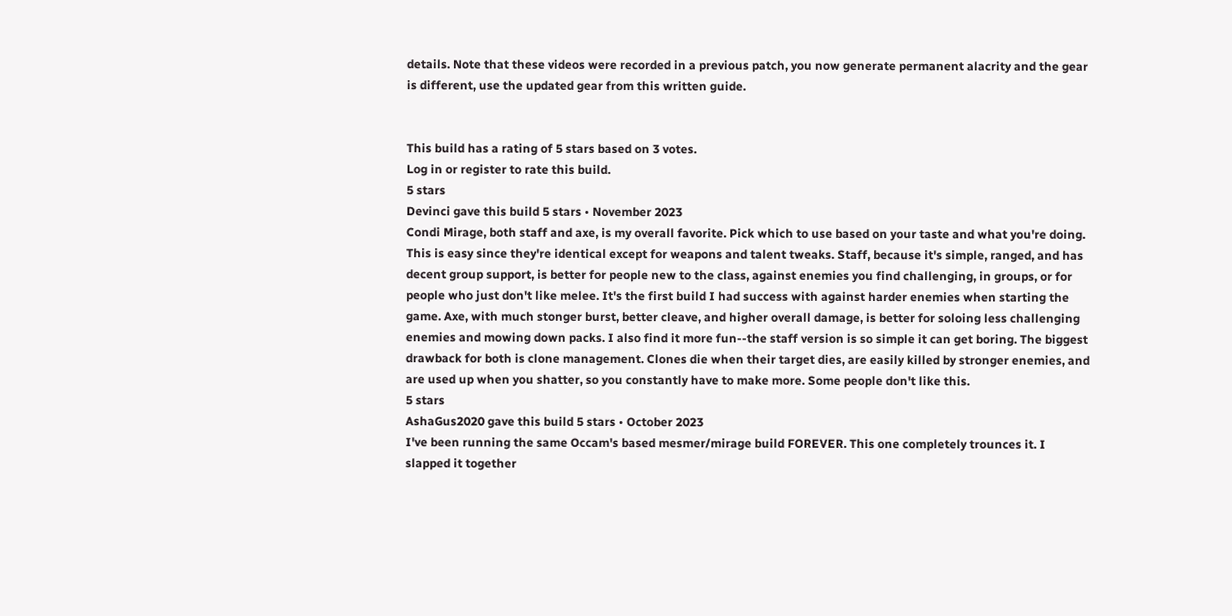details. Note that these videos were recorded in a previous patch, you now generate permanent alacrity and the gear is different, use the updated gear from this written guide.


This build has a rating of 5 stars based on 3 votes.
Log in or register to rate this build.
5 stars
Devinci gave this build 5 stars • November 2023
Condi Mirage, both staff and axe, is my overall favorite. Pick which to use based on your taste and what you're doing. This is easy since they're identical except for weapons and talent tweaks. Staff, because it's simple, ranged, and has decent group support, is better for people new to the class, against enemies you find challenging, in groups, or for people who just don't like melee. It's the first build I had success with against harder enemies when starting the game. Axe, with much stonger burst, better cleave, and higher overall damage, is better for soloing less challenging enemies and mowing down packs. I also find it more fun--the staff version is so simple it can get boring. The biggest drawback for both is clone management. Clones die when their target dies, are easily killed by stronger enemies, and are used up when you shatter, so you constantly have to make more. Some people don't like this.
5 stars
AshaGus2020 gave this build 5 stars • October 2023
I've been running the same Occam's based mesmer/mirage build FOREVER. This one completely trounces it. I slapped it together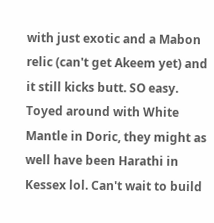with just exotic and a Mabon relic (can't get Akeem yet) and it still kicks butt. SO easy. Toyed around with White Mantle in Doric, they might as well have been Harathi in Kessex lol. Can't wait to build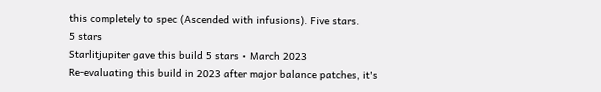this completely to spec (Ascended with infusions). Five stars.
5 stars
Starlitjupiter gave this build 5 stars • March 2023
Re-evaluating this build in 2023 after major balance patches, it's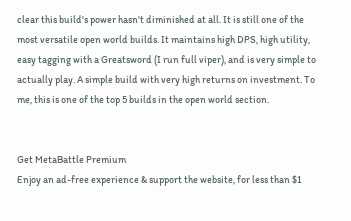clear this build's power hasn't diminished at all. It is still one of the most versatile open world builds. It maintains high DPS, high utility, easy tagging with a Greatsword (I run full viper), and is very simple to actually play. A simple build with very high returns on investment. To me, this is one of the top 5 builds in the open world section.


Get MetaBattle Premium
Enjoy an ad-free experience & support the website, for less than $1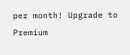per month! Upgrade to Premium